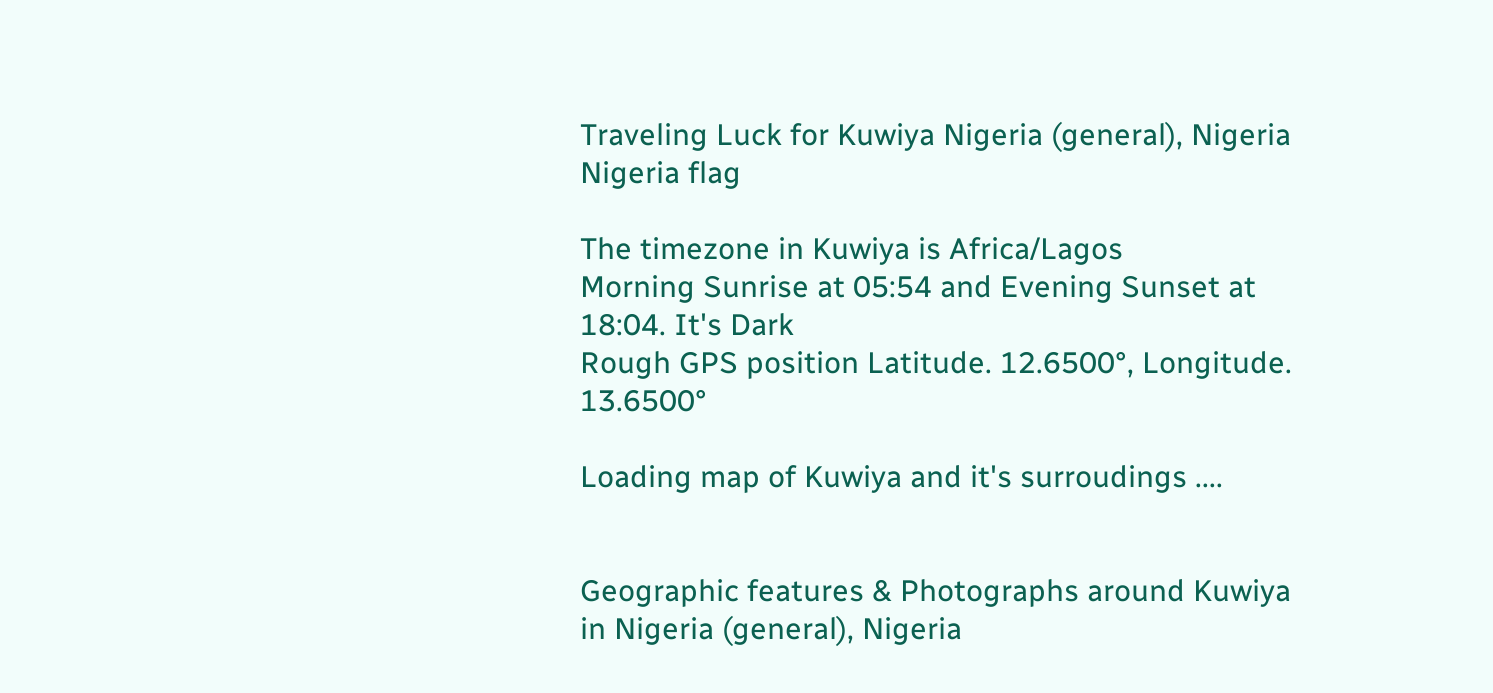Traveling Luck for Kuwiya Nigeria (general), Nigeria Nigeria flag

The timezone in Kuwiya is Africa/Lagos
Morning Sunrise at 05:54 and Evening Sunset at 18:04. It's Dark
Rough GPS position Latitude. 12.6500°, Longitude. 13.6500°

Loading map of Kuwiya and it's surroudings ....


Geographic features & Photographs around Kuwiya in Nigeria (general), Nigeria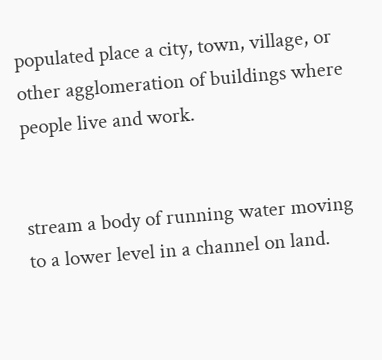populated place a city, town, village, or other agglomeration of buildings where people live and work.


stream a body of running water moving to a lower level in a channel on land.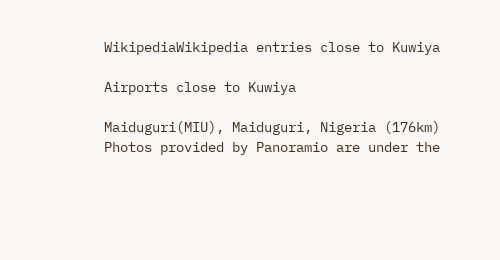WikipediaWikipedia entries close to Kuwiya

Airports close to Kuwiya

Maiduguri(MIU), Maiduguri, Nigeria (176km)
Photos provided by Panoramio are under the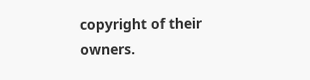copyright of their owners.